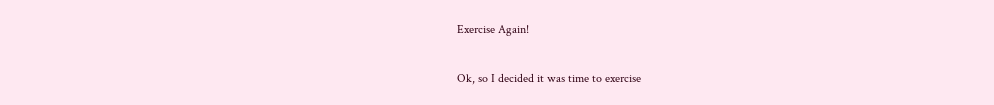Exercise Again!

Ok, so I decided it was time to exercise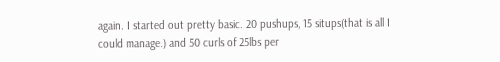again. I started out pretty basic. 20 pushups, 15 situps(that is all I could manage.) and 50 curls of 25lbs per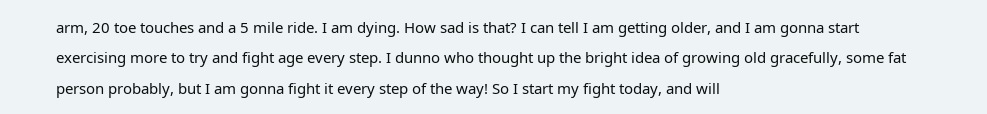arm, 20 toe touches and a 5 mile ride. I am dying. How sad is that? I can tell I am getting older, and I am gonna start exercising more to try and fight age every step. I dunno who thought up the bright idea of growing old gracefully, some fat person probably, but I am gonna fight it every step of the way! So I start my fight today, and will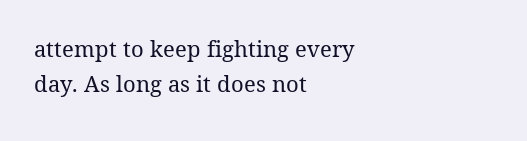attempt to keep fighting every day. As long as it does not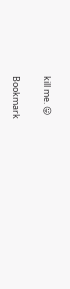kill me. 😛

Bookmark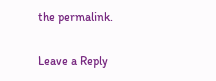the permalink.

Leave a Reply